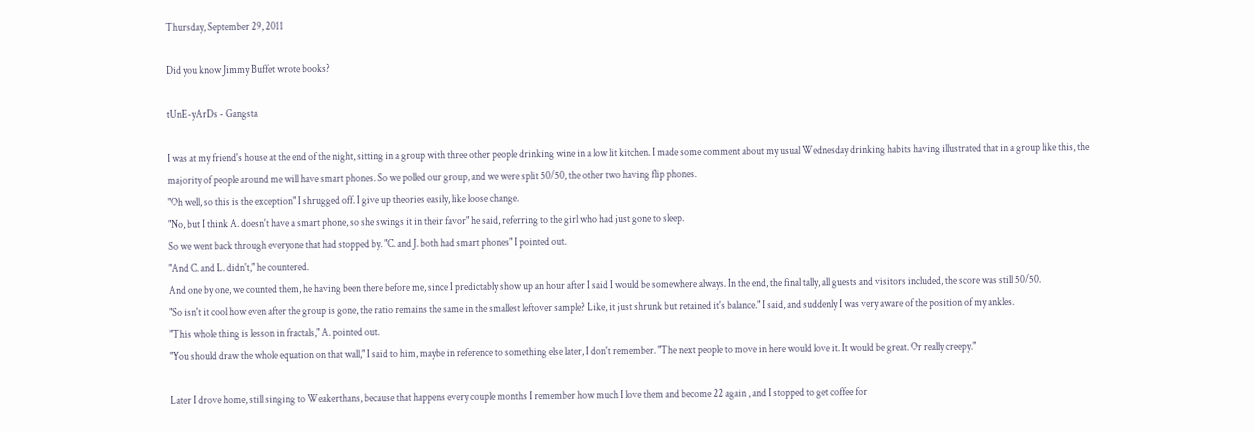Thursday, September 29, 2011

Did you know Jimmy Buffet wrote books?

tUnE-yArDs - Gangsta

I was at my friend's house at the end of the night, sitting in a group with three other people drinking wine in a low lit kitchen. I made some comment about my usual Wednesday drinking habits having illustrated that in a group like this, the majority of people around me will have smart phones. So we polled our group, and we were split 50/50, the other two having flip phones.
"Oh well, so this is the exception" I shrugged off. I give up theories easily, like loose change.
"No, but I think A. doesn't have a smart phone, so she swings it in their favor" he said, referring to the girl who had just gone to sleep.
So we went back through everyone that had stopped by. "C. and J. both had smart phones" I pointed out.
"And C. and L. didn't," he countered.
And one by one, we counted them, he having been there before me, since I predictably show up an hour after I said I would be somewhere always. In the end, the final tally, all guests and visitors included, the score was still 50/50.
"So isn't it cool how even after the group is gone, the ratio remains the same in the smallest leftover sample? Like, it just shrunk but retained it's balance." I said, and suddenly I was very aware of the position of my ankles.
"This whole thing is lesson in fractals," A. pointed out.
"You should draw the whole equation on that wall," I said to him, maybe in reference to something else later, I don't remember. "The next people to move in here would love it. It would be great. Or really creepy."

Later I drove home, still singing to Weakerthans, because that happens every couple months I remember how much I love them and become 22 again , and I stopped to get coffee for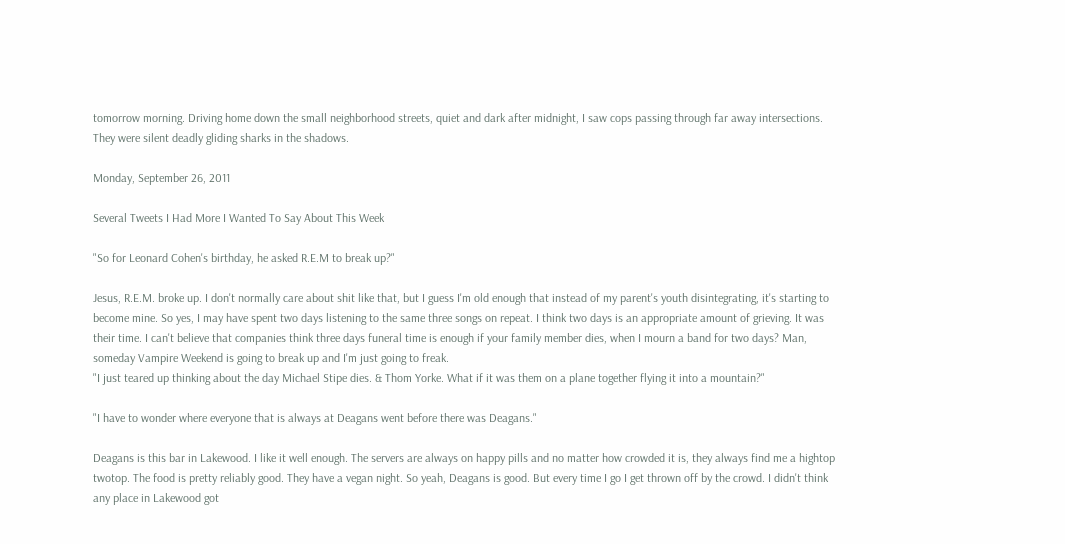tomorrow morning. Driving home down the small neighborhood streets, quiet and dark after midnight, I saw cops passing through far away intersections. They were silent deadly gliding sharks in the shadows.

Monday, September 26, 2011

Several Tweets I Had More I Wanted To Say About This Week

"So for Leonard Cohen's birthday, he asked R.E.M to break up?"

Jesus, R.E.M. broke up. I don't normally care about shit like that, but I guess I'm old enough that instead of my parent's youth disintegrating, it's starting to become mine. So yes, I may have spent two days listening to the same three songs on repeat. I think two days is an appropriate amount of grieving. It was their time. I can't believe that companies think three days funeral time is enough if your family member dies, when I mourn a band for two days? Man, someday Vampire Weekend is going to break up and I'm just going to freak.
"I just teared up thinking about the day Michael Stipe dies. & Thom Yorke. What if it was them on a plane together flying it into a mountain?"

"I have to wonder where everyone that is always at Deagans went before there was Deagans."

Deagans is this bar in Lakewood. I like it well enough. The servers are always on happy pills and no matter how crowded it is, they always find me a hightop twotop. The food is pretty reliably good. They have a vegan night. So yeah, Deagans is good. But every time I go I get thrown off by the crowd. I didn't think any place in Lakewood got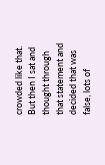crowded like that. But then I sat and thought through that statement and decided that was false, lots of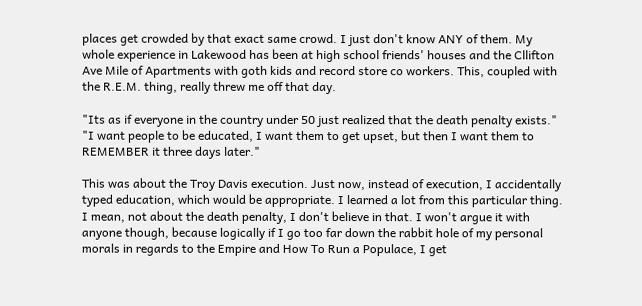places get crowded by that exact same crowd. I just don't know ANY of them. My whole experience in Lakewood has been at high school friends' houses and the Cllifton Ave Mile of Apartments with goth kids and record store co workers. This, coupled with the R.E.M. thing, really threw me off that day.

"Its as if everyone in the country under 50 just realized that the death penalty exists."
"I want people to be educated, I want them to get upset, but then I want them to REMEMBER it three days later."

This was about the Troy Davis execution. Just now, instead of execution, I accidentally typed education, which would be appropriate. I learned a lot from this particular thing. I mean, not about the death penalty, I don't believe in that. I won't argue it with anyone though, because logically if I go too far down the rabbit hole of my personal morals in regards to the Empire and How To Run a Populace, I get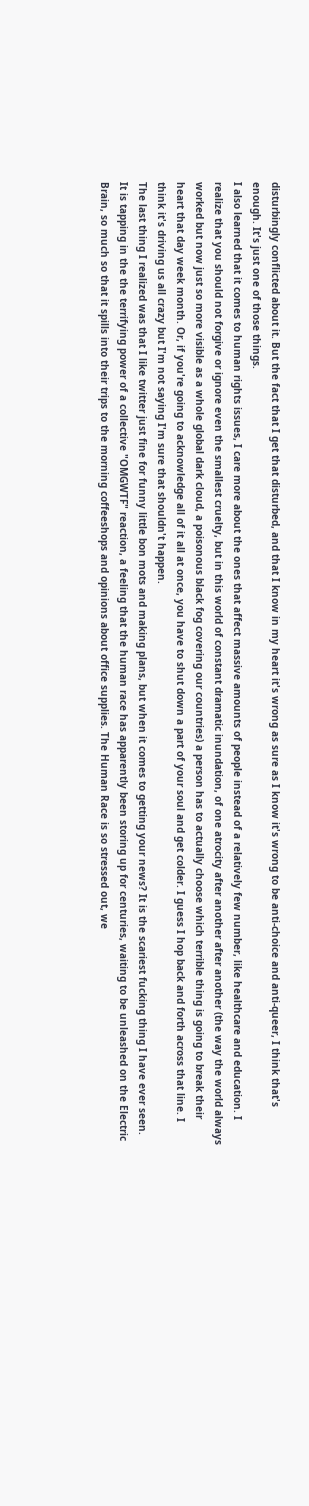disturbingly conflicted about it. But the fact that I get that disturbed, and that I know in my heart it's wrong as sure as I know it's wrong to be anti-choice and anti-queer, I think that's enough. It's just one of those things.
I also learned that it comes to human rights issues, I care more about the ones that affect massive amounts of people instead of a relatively few number, like healthcare and education. I realize that you should not forgive or ignore even the smallest cruelty, but in this world of constant dramatic inundation, of one atrocity after another after another (the way the world always worked but now just so more visible as a whole global dark cloud, a poisonous black fog covering our countries) a person has to actually choose which terrible thing is going to break their heart that day week month. Or, if you're going to acknowledge all of it all at once, you have to shut down a part of your soul and get colder. I guess I hop back and forth across that line. I think it's driving us all crazy but I'm not saying I'm sure that shouldn't happen.
The last thing I realized was that I like twitter just fine for funny little bon mots and making plans, but when it comes to getting your news? It is the scariest fucking thing I have ever seen. It is tapping in the the terrifying power of a collective "OMGWTF" reaction, a feeling that the human race has apparently been storing up for centuries, waiting to be unleashed on the Electric Brain, so much so that it spills into their trips to the morning coffeeshops and opinions about office supplies. The Human Race is so stressed out, we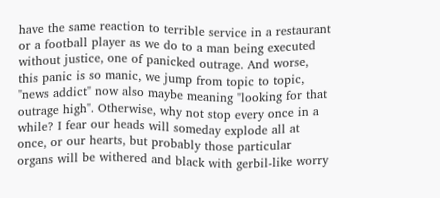have the same reaction to terrible service in a restaurant or a football player as we do to a man being executed without justice, one of panicked outrage. And worse, this panic is so manic, we jump from topic to topic, "news addict" now also maybe meaning "looking for that outrage high". Otherwise, why not stop every once in a while? I fear our heads will someday explode all at once, or our hearts, but probably those particular organs will be withered and black with gerbil-like worry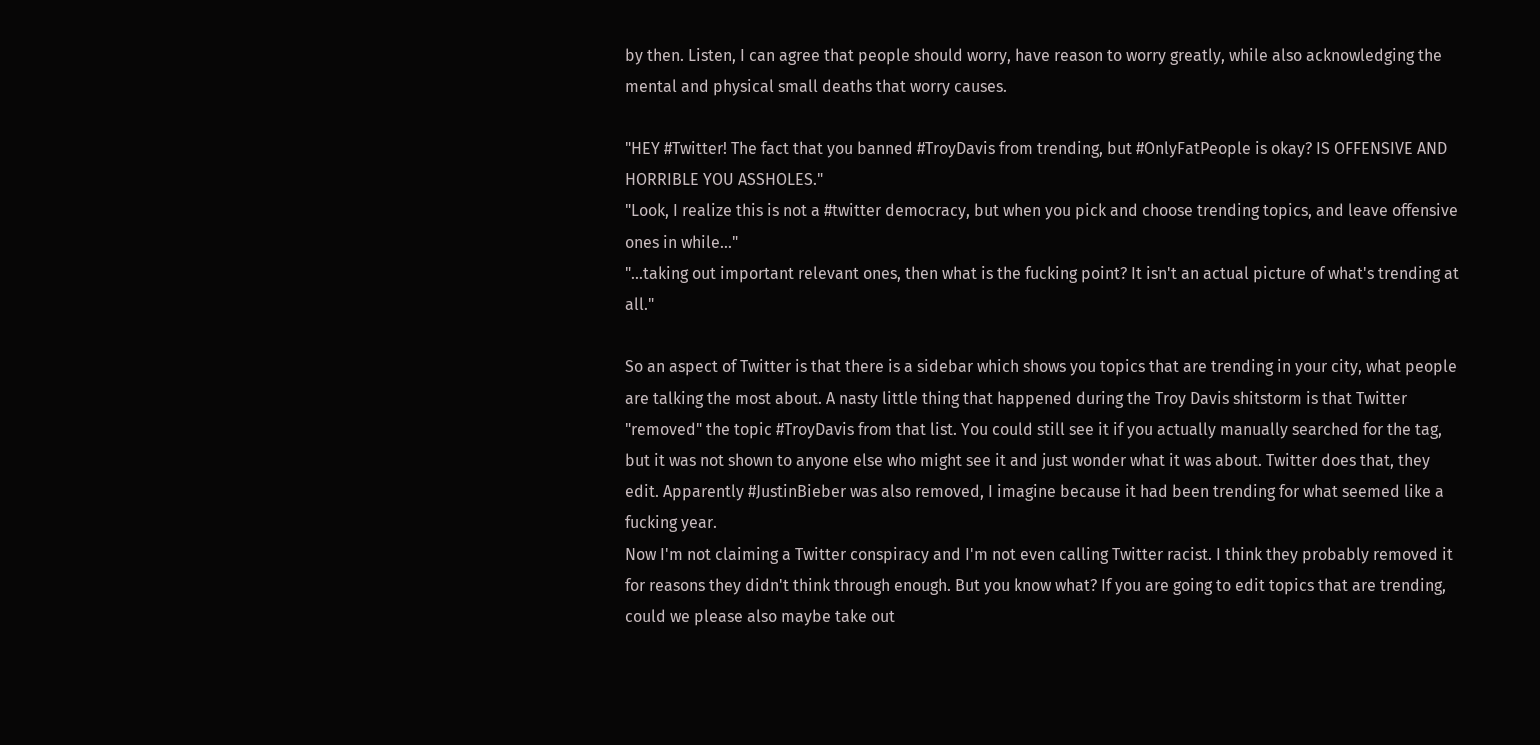by then. Listen, I can agree that people should worry, have reason to worry greatly, while also acknowledging the mental and physical small deaths that worry causes.

"HEY #Twitter! The fact that you banned #TroyDavis from trending, but #OnlyFatPeople is okay? IS OFFENSIVE AND HORRIBLE YOU ASSHOLES."
"Look, I realize this is not a #twitter democracy, but when you pick and choose trending topics, and leave offensive ones in while..."
"...taking out important relevant ones, then what is the fucking point? It isn't an actual picture of what's trending at all."

So an aspect of Twitter is that there is a sidebar which shows you topics that are trending in your city, what people are talking the most about. A nasty little thing that happened during the Troy Davis shitstorm is that Twitter "removed" the topic #TroyDavis from that list. You could still see it if you actually manually searched for the tag, but it was not shown to anyone else who might see it and just wonder what it was about. Twitter does that, they edit. Apparently #JustinBieber was also removed, I imagine because it had been trending for what seemed like a fucking year.
Now I'm not claiming a Twitter conspiracy and I'm not even calling Twitter racist. I think they probably removed it for reasons they didn't think through enough. But you know what? If you are going to edit topics that are trending, could we please also maybe take out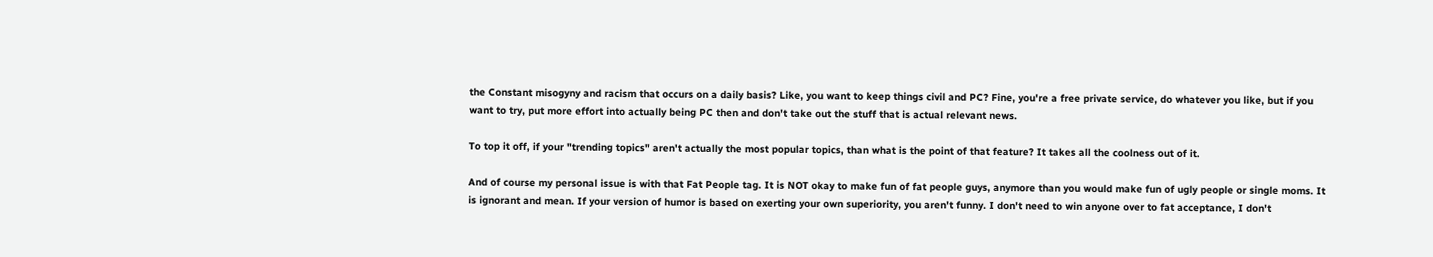the Constant misogyny and racism that occurs on a daily basis? Like, you want to keep things civil and PC? Fine, you're a free private service, do whatever you like, but if you want to try, put more effort into actually being PC then and don't take out the stuff that is actual relevant news.

To top it off, if your "trending topics" aren't actually the most popular topics, than what is the point of that feature? It takes all the coolness out of it.

And of course my personal issue is with that Fat People tag. It is NOT okay to make fun of fat people guys, anymore than you would make fun of ugly people or single moms. It is ignorant and mean. If your version of humor is based on exerting your own superiority, you aren't funny. I don't need to win anyone over to fat acceptance, I don't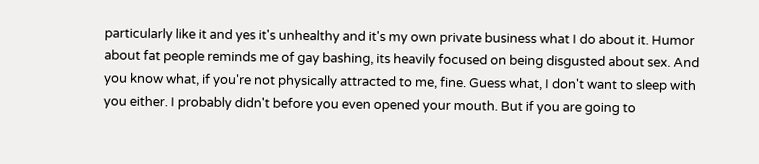particularly like it and yes it's unhealthy and it's my own private business what I do about it. Humor about fat people reminds me of gay bashing, its heavily focused on being disgusted about sex. And you know what, if you're not physically attracted to me, fine. Guess what, I don't want to sleep with you either. I probably didn't before you even opened your mouth. But if you are going to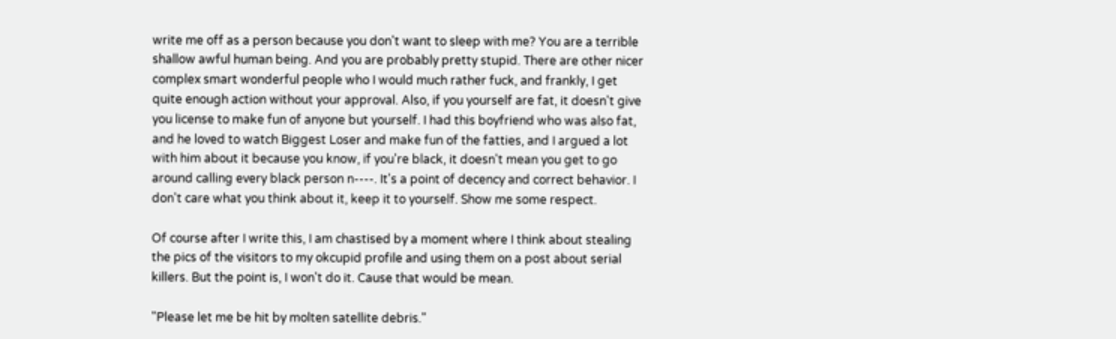write me off as a person because you don't want to sleep with me? You are a terrible shallow awful human being. And you are probably pretty stupid. There are other nicer complex smart wonderful people who I would much rather fuck, and frankly, I get quite enough action without your approval. Also, if you yourself are fat, it doesn't give you license to make fun of anyone but yourself. I had this boyfriend who was also fat, and he loved to watch Biggest Loser and make fun of the fatties, and I argued a lot with him about it because you know, if you're black, it doesn't mean you get to go around calling every black person n----. It's a point of decency and correct behavior. I don't care what you think about it, keep it to yourself. Show me some respect.

Of course after I write this, I am chastised by a moment where I think about stealing the pics of the visitors to my okcupid profile and using them on a post about serial killers. But the point is, I won't do it. Cause that would be mean.

"Please let me be hit by molten satellite debris."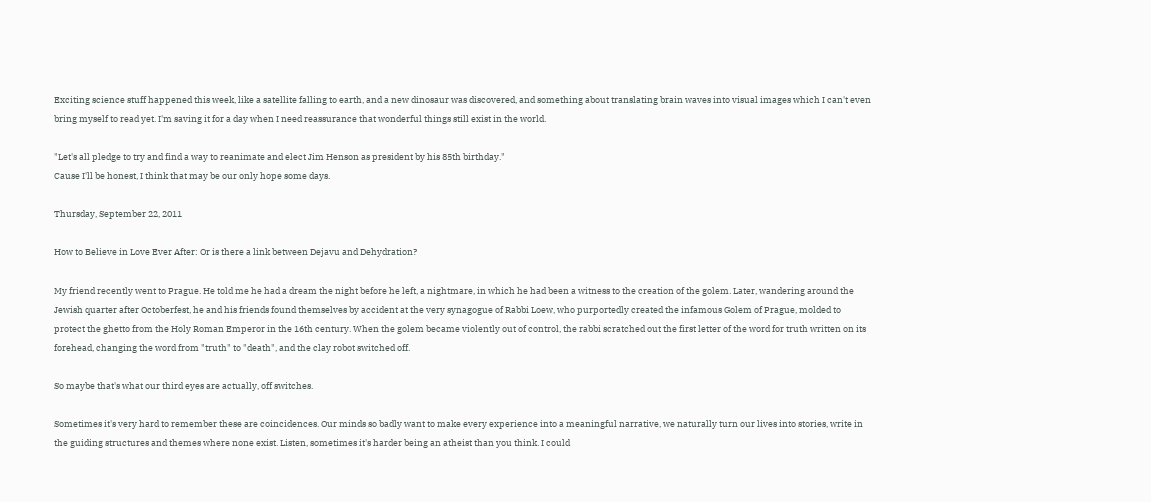Exciting science stuff happened this week, like a satellite falling to earth, and a new dinosaur was discovered, and something about translating brain waves into visual images which I can't even bring myself to read yet. I'm saving it for a day when I need reassurance that wonderful things still exist in the world.

"Let's all pledge to try and find a way to reanimate and elect Jim Henson as president by his 85th birthday."
Cause I'll be honest, I think that may be our only hope some days.

Thursday, September 22, 2011

How to Believe in Love Ever After: Or is there a link between Dejavu and Dehydration?

My friend recently went to Prague. He told me he had a dream the night before he left, a nightmare, in which he had been a witness to the creation of the golem. Later, wandering around the Jewish quarter after Octoberfest, he and his friends found themselves by accident at the very synagogue of Rabbi Loew, who purportedly created the infamous Golem of Prague, molded to protect the ghetto from the Holy Roman Emperor in the 16th century. When the golem became violently out of control, the rabbi scratched out the first letter of the word for truth written on its forehead, changing the word from "truth" to "death", and the clay robot switched off.

So maybe that's what our third eyes are actually, off switches.

Sometimes it's very hard to remember these are coincidences. Our minds so badly want to make every experience into a meaningful narrative, we naturally turn our lives into stories, write in the guiding structures and themes where none exist. Listen, sometimes it's harder being an atheist than you think. I could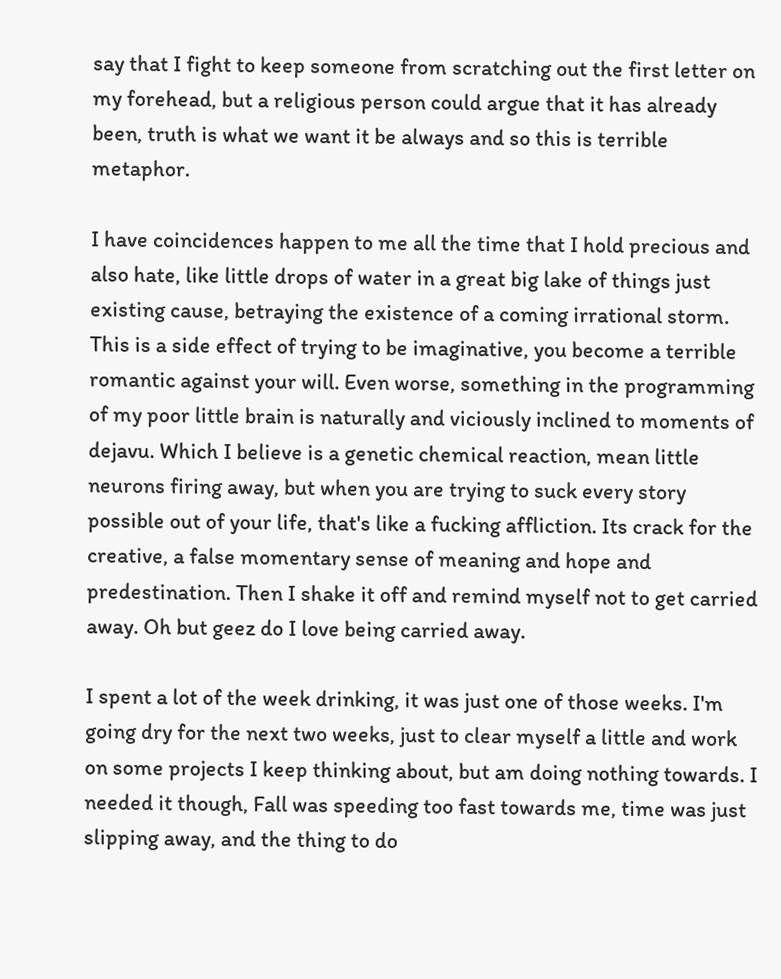say that I fight to keep someone from scratching out the first letter on my forehead, but a religious person could argue that it has already been, truth is what we want it be always and so this is terrible metaphor.

I have coincidences happen to me all the time that I hold precious and also hate, like little drops of water in a great big lake of things just existing cause, betraying the existence of a coming irrational storm. This is a side effect of trying to be imaginative, you become a terrible romantic against your will. Even worse, something in the programming of my poor little brain is naturally and viciously inclined to moments of dejavu. Which I believe is a genetic chemical reaction, mean little neurons firing away, but when you are trying to suck every story possible out of your life, that's like a fucking affliction. Its crack for the creative, a false momentary sense of meaning and hope and predestination. Then I shake it off and remind myself not to get carried away. Oh but geez do I love being carried away.

I spent a lot of the week drinking, it was just one of those weeks. I'm going dry for the next two weeks, just to clear myself a little and work on some projects I keep thinking about, but am doing nothing towards. I needed it though, Fall was speeding too fast towards me, time was just slipping away, and the thing to do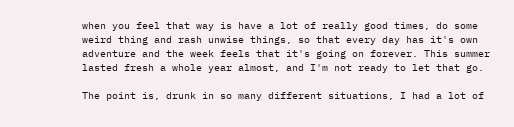when you feel that way is have a lot of really good times, do some weird thing and rash unwise things, so that every day has it's own adventure and the week feels that it's going on forever. This summer lasted fresh a whole year almost, and I'm not ready to let that go.

The point is, drunk in so many different situations, I had a lot of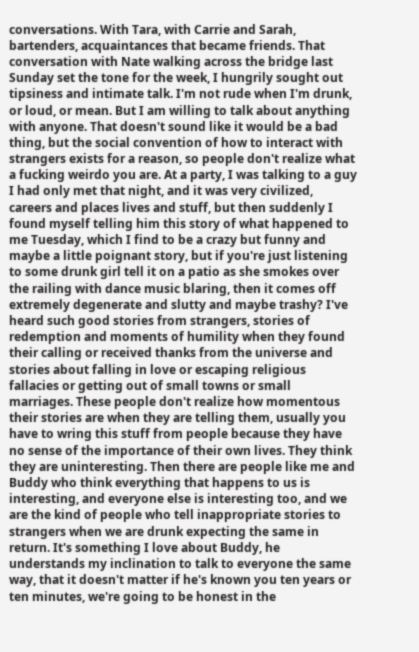conversations. With Tara, with Carrie and Sarah, bartenders, acquaintances that became friends. That conversation with Nate walking across the bridge last Sunday set the tone for the week, I hungrily sought out tipsiness and intimate talk. I'm not rude when I'm drunk, or loud, or mean. But I am willing to talk about anything with anyone. That doesn't sound like it would be a bad thing, but the social convention of how to interact with strangers exists for a reason, so people don't realize what a fucking weirdo you are. At a party, I was talking to a guy I had only met that night, and it was very civilized, careers and places lives and stuff, but then suddenly I found myself telling him this story of what happened to me Tuesday, which I find to be a crazy but funny and maybe a little poignant story, but if you're just listening to some drunk girl tell it on a patio as she smokes over the railing with dance music blaring, then it comes off extremely degenerate and slutty and maybe trashy? I've heard such good stories from strangers, stories of redemption and moments of humility when they found their calling or received thanks from the universe and stories about falling in love or escaping religious fallacies or getting out of small towns or small marriages. These people don't realize how momentous their stories are when they are telling them, usually you have to wring this stuff from people because they have no sense of the importance of their own lives. They think they are uninteresting. Then there are people like me and Buddy who think everything that happens to us is interesting, and everyone else is interesting too, and we are the kind of people who tell inappropriate stories to strangers when we are drunk expecting the same in return. It's something I love about Buddy, he understands my inclination to talk to everyone the same way, that it doesn't matter if he's known you ten years or ten minutes, we're going to be honest in the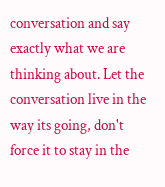conversation and say exactly what we are thinking about. Let the conversation live in the way its going, don't force it to stay in the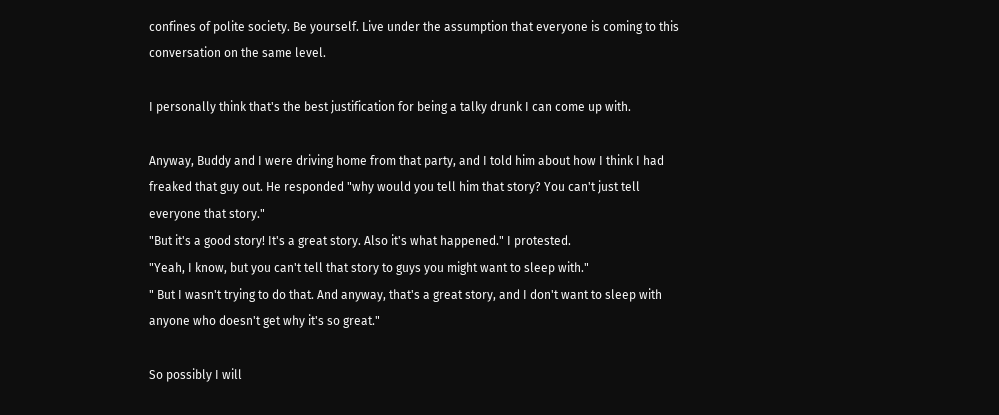confines of polite society. Be yourself. Live under the assumption that everyone is coming to this conversation on the same level.

I personally think that's the best justification for being a talky drunk I can come up with.

Anyway, Buddy and I were driving home from that party, and I told him about how I think I had freaked that guy out. He responded "why would you tell him that story? You can't just tell everyone that story."
"But it's a good story! It's a great story. Also it's what happened." I protested.
"Yeah, I know, but you can't tell that story to guys you might want to sleep with."
" But I wasn't trying to do that. And anyway, that's a great story, and I don't want to sleep with anyone who doesn't get why it's so great."

So possibly I will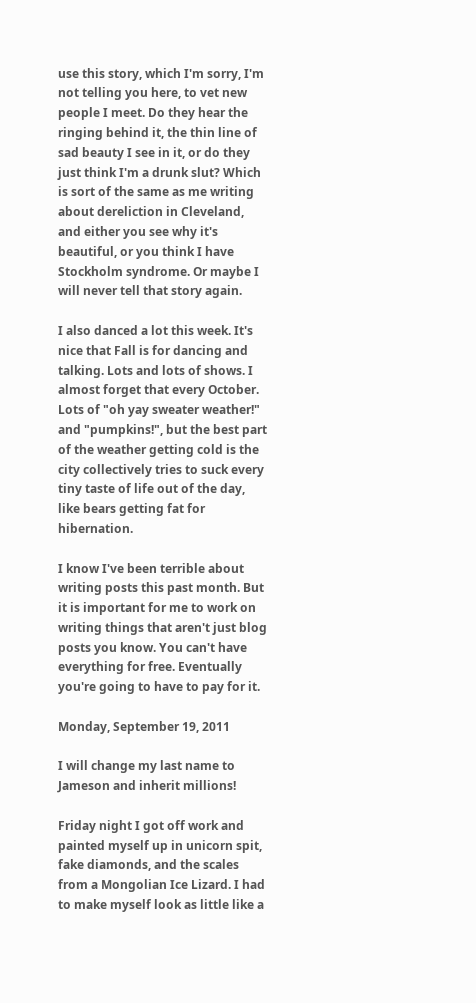use this story, which I'm sorry, I'm not telling you here, to vet new people I meet. Do they hear the ringing behind it, the thin line of sad beauty I see in it, or do they just think I'm a drunk slut? Which is sort of the same as me writing about dereliction in Cleveland, and either you see why it's beautiful, or you think I have Stockholm syndrome. Or maybe I will never tell that story again.

I also danced a lot this week. It's nice that Fall is for dancing and talking. Lots and lots of shows. I almost forget that every October. Lots of "oh yay sweater weather!" and "pumpkins!", but the best part of the weather getting cold is the city collectively tries to suck every tiny taste of life out of the day, like bears getting fat for hibernation.

I know I've been terrible about writing posts this past month. But it is important for me to work on writing things that aren't just blog posts you know. You can't have everything for free. Eventually you're going to have to pay for it.

Monday, September 19, 2011

I will change my last name to Jameson and inherit millions!

Friday night I got off work and painted myself up in unicorn spit, fake diamonds, and the scales from a Mongolian Ice Lizard. I had to make myself look as little like a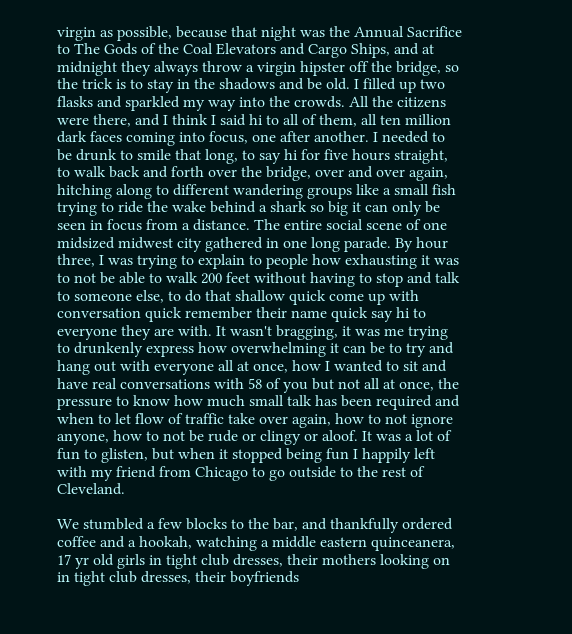virgin as possible, because that night was the Annual Sacrifice to The Gods of the Coal Elevators and Cargo Ships, and at midnight they always throw a virgin hipster off the bridge, so the trick is to stay in the shadows and be old. I filled up two flasks and sparkled my way into the crowds. All the citizens were there, and I think I said hi to all of them, all ten million dark faces coming into focus, one after another. I needed to be drunk to smile that long, to say hi for five hours straight, to walk back and forth over the bridge, over and over again, hitching along to different wandering groups like a small fish trying to ride the wake behind a shark so big it can only be seen in focus from a distance. The entire social scene of one midsized midwest city gathered in one long parade. By hour three, I was trying to explain to people how exhausting it was to not be able to walk 200 feet without having to stop and talk to someone else, to do that shallow quick come up with conversation quick remember their name quick say hi to everyone they are with. It wasn't bragging, it was me trying to drunkenly express how overwhelming it can be to try and hang out with everyone all at once, how I wanted to sit and have real conversations with 58 of you but not all at once, the pressure to know how much small talk has been required and when to let flow of traffic take over again, how to not ignore anyone, how to not be rude or clingy or aloof. It was a lot of fun to glisten, but when it stopped being fun I happily left with my friend from Chicago to go outside to the rest of Cleveland.

We stumbled a few blocks to the bar, and thankfully ordered coffee and a hookah, watching a middle eastern quinceanera, 17 yr old girls in tight club dresses, their mothers looking on in tight club dresses, their boyfriends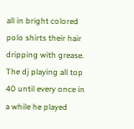all in bright colored polo shirts their hair dripping with grease. The dj playing all top 40 until every once in a while he played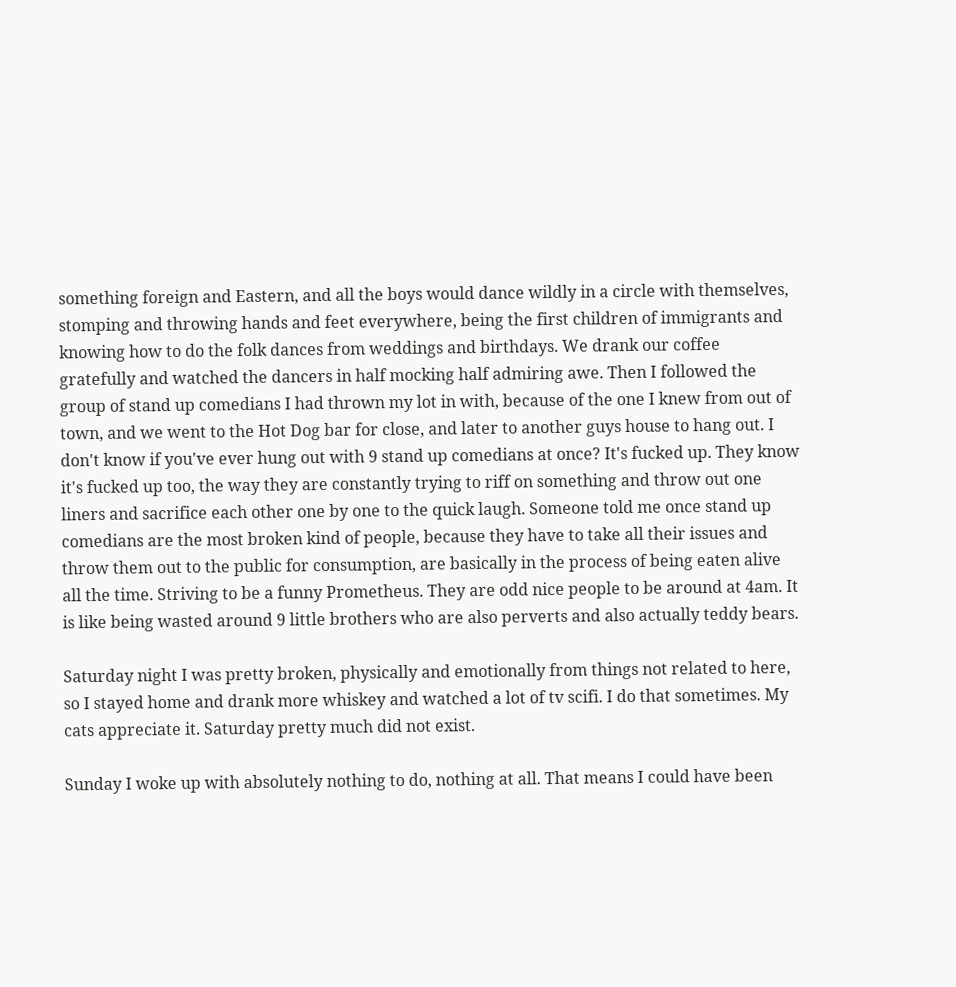something foreign and Eastern, and all the boys would dance wildly in a circle with themselves, stomping and throwing hands and feet everywhere, being the first children of immigrants and knowing how to do the folk dances from weddings and birthdays. We drank our coffee gratefully and watched the dancers in half mocking half admiring awe. Then I followed the group of stand up comedians I had thrown my lot in with, because of the one I knew from out of town, and we went to the Hot Dog bar for close, and later to another guys house to hang out. I don't know if you've ever hung out with 9 stand up comedians at once? It's fucked up. They know it's fucked up too, the way they are constantly trying to riff on something and throw out one liners and sacrifice each other one by one to the quick laugh. Someone told me once stand up comedians are the most broken kind of people, because they have to take all their issues and throw them out to the public for consumption, are basically in the process of being eaten alive all the time. Striving to be a funny Prometheus. They are odd nice people to be around at 4am. It is like being wasted around 9 little brothers who are also perverts and also actually teddy bears.

Saturday night I was pretty broken, physically and emotionally from things not related to here, so I stayed home and drank more whiskey and watched a lot of tv scifi. I do that sometimes. My cats appreciate it. Saturday pretty much did not exist.

Sunday I woke up with absolutely nothing to do, nothing at all. That means I could have been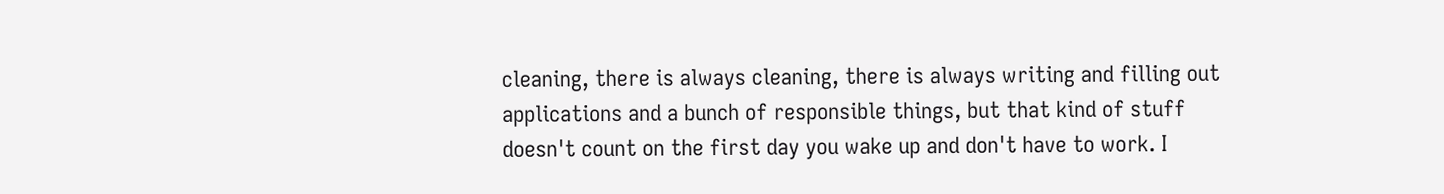cleaning, there is always cleaning, there is always writing and filling out applications and a bunch of responsible things, but that kind of stuff doesn't count on the first day you wake up and don't have to work. I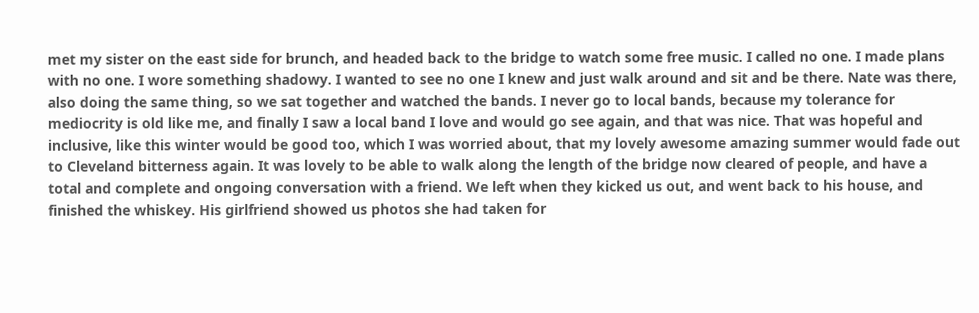met my sister on the east side for brunch, and headed back to the bridge to watch some free music. I called no one. I made plans with no one. I wore something shadowy. I wanted to see no one I knew and just walk around and sit and be there. Nate was there, also doing the same thing, so we sat together and watched the bands. I never go to local bands, because my tolerance for mediocrity is old like me, and finally I saw a local band I love and would go see again, and that was nice. That was hopeful and inclusive, like this winter would be good too, which I was worried about, that my lovely awesome amazing summer would fade out to Cleveland bitterness again. It was lovely to be able to walk along the length of the bridge now cleared of people, and have a total and complete and ongoing conversation with a friend. We left when they kicked us out, and went back to his house, and finished the whiskey. His girlfriend showed us photos she had taken for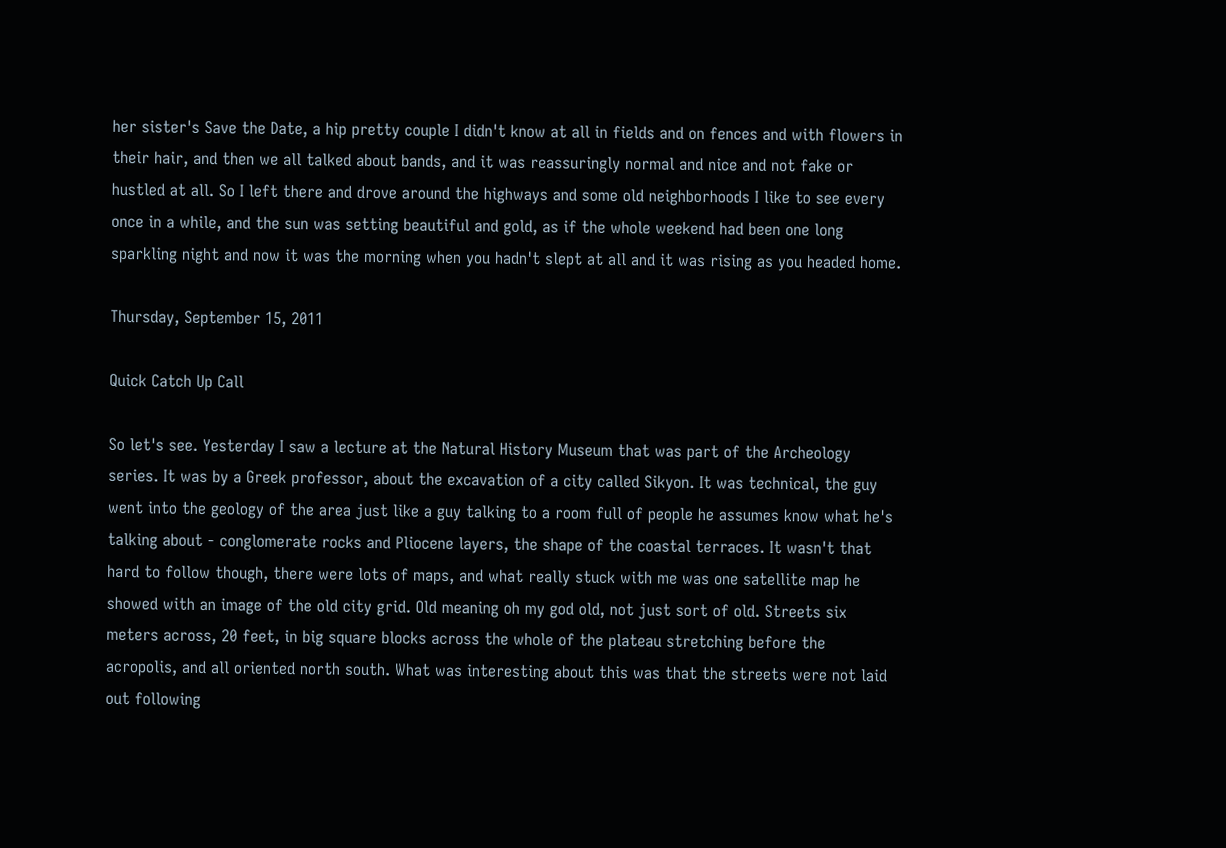her sister's Save the Date, a hip pretty couple I didn't know at all in fields and on fences and with flowers in their hair, and then we all talked about bands, and it was reassuringly normal and nice and not fake or hustled at all. So I left there and drove around the highways and some old neighborhoods I like to see every once in a while, and the sun was setting beautiful and gold, as if the whole weekend had been one long sparkling night and now it was the morning when you hadn't slept at all and it was rising as you headed home.

Thursday, September 15, 2011

Quick Catch Up Call

So let's see. Yesterday I saw a lecture at the Natural History Museum that was part of the Archeology series. It was by a Greek professor, about the excavation of a city called Sikyon. It was technical, the guy went into the geology of the area just like a guy talking to a room full of people he assumes know what he's talking about - conglomerate rocks and Pliocene layers, the shape of the coastal terraces. It wasn't that hard to follow though, there were lots of maps, and what really stuck with me was one satellite map he showed with an image of the old city grid. Old meaning oh my god old, not just sort of old. Streets six meters across, 20 feet, in big square blocks across the whole of the plateau stretching before the acropolis, and all oriented north south. What was interesting about this was that the streets were not laid out following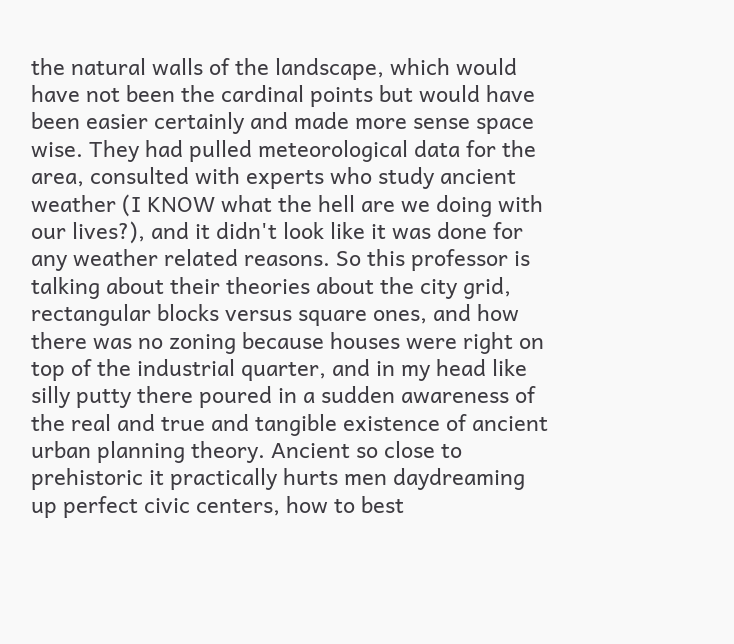the natural walls of the landscape, which would have not been the cardinal points but would have been easier certainly and made more sense space wise. They had pulled meteorological data for the area, consulted with experts who study ancient weather (I KNOW what the hell are we doing with our lives?), and it didn't look like it was done for any weather related reasons. So this professor is talking about their theories about the city grid, rectangular blocks versus square ones, and how there was no zoning because houses were right on top of the industrial quarter, and in my head like silly putty there poured in a sudden awareness of the real and true and tangible existence of ancient urban planning theory. Ancient so close to prehistoric it practically hurts men daydreaming up perfect civic centers, how to best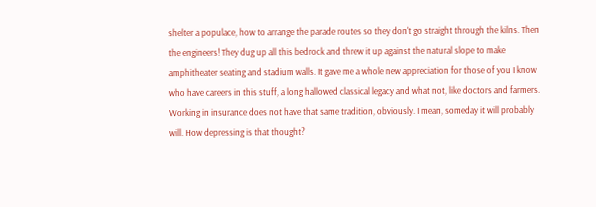shelter a populace, how to arrange the parade routes so they don't go straight through the kilns. Then the engineers! They dug up all this bedrock and threw it up against the natural slope to make amphitheater seating and stadium walls. It gave me a whole new appreciation for those of you I know who have careers in this stuff, a long hallowed classical legacy and what not, like doctors and farmers. Working in insurance does not have that same tradition, obviously. I mean, someday it will probably will. How depressing is that thought?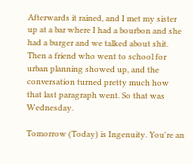Afterwards it rained, and I met my sister up at a bar where I had a bourbon and she had a burger and we talked about shit. Then a friend who went to school for urban planning showed up, and the conversation turned pretty much how that last paragraph went. So that was Wednesday.

Tomorrow (Today) is Ingenuity. You're an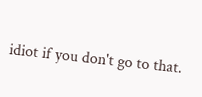idiot if you don't go to that.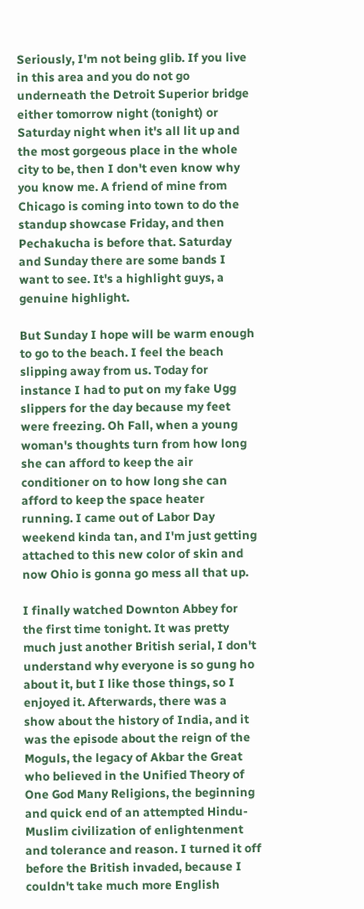Seriously, I'm not being glib. If you live in this area and you do not go underneath the Detroit Superior bridge either tomorrow night (tonight) or Saturday night when it's all lit up and the most gorgeous place in the whole city to be, then I don't even know why you know me. A friend of mine from Chicago is coming into town to do the standup showcase Friday, and then Pechakucha is before that. Saturday and Sunday there are some bands I want to see. It's a highlight guys, a genuine highlight.

But Sunday I hope will be warm enough to go to the beach. I feel the beach slipping away from us. Today for instance I had to put on my fake Ugg slippers for the day because my feet were freezing. Oh Fall, when a young woman's thoughts turn from how long she can afford to keep the air conditioner on to how long she can afford to keep the space heater running. I came out of Labor Day weekend kinda tan, and I'm just getting attached to this new color of skin and now Ohio is gonna go mess all that up.

I finally watched Downton Abbey for the first time tonight. It was pretty much just another British serial, I don't understand why everyone is so gung ho about it, but I like those things, so I enjoyed it. Afterwards, there was a show about the history of India, and it was the episode about the reign of the Moguls, the legacy of Akbar the Great who believed in the Unified Theory of One God Many Religions, the beginning and quick end of an attempted Hindu-Muslim civilization of enlightenment and tolerance and reason. I turned it off before the British invaded, because I couldn't take much more English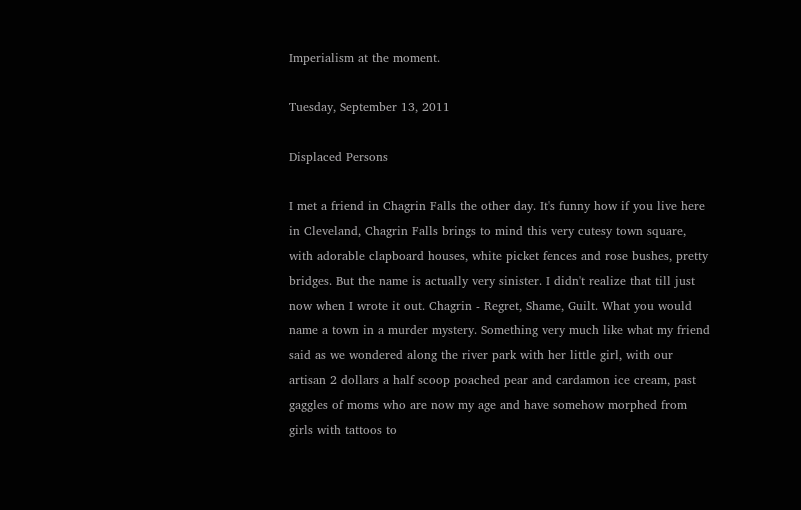Imperialism at the moment.

Tuesday, September 13, 2011

Displaced Persons

I met a friend in Chagrin Falls the other day. It's funny how if you live here in Cleveland, Chagrin Falls brings to mind this very cutesy town square, with adorable clapboard houses, white picket fences and rose bushes, pretty bridges. But the name is actually very sinister. I didn't realize that till just now when I wrote it out. Chagrin - Regret, Shame, Guilt. What you would name a town in a murder mystery. Something very much like what my friend said as we wondered along the river park with her little girl, with our artisan 2 dollars a half scoop poached pear and cardamon ice cream, past gaggles of moms who are now my age and have somehow morphed from girls with tattoos to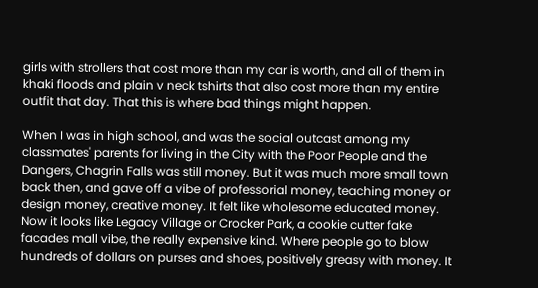girls with strollers that cost more than my car is worth, and all of them in khaki floods and plain v neck tshirts that also cost more than my entire outfit that day. That this is where bad things might happen.

When I was in high school, and was the social outcast among my classmates' parents for living in the City with the Poor People and the Dangers, Chagrin Falls was still money. But it was much more small town back then, and gave off a vibe of professorial money, teaching money or design money, creative money. It felt like wholesome educated money. Now it looks like Legacy Village or Crocker Park, a cookie cutter fake facades mall vibe, the really expensive kind. Where people go to blow hundreds of dollars on purses and shoes, positively greasy with money. It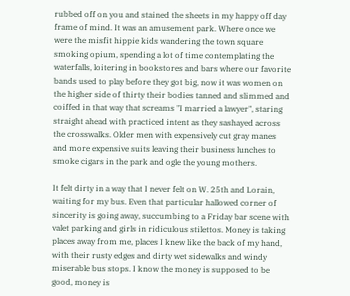rubbed off on you and stained the sheets in my happy off day frame of mind. It was an amusement park. Where once we were the misfit hippie kids wandering the town square smoking opium, spending a lot of time contemplating the waterfalls, loitering in bookstores and bars where our favorite bands used to play before they got big, now it was women on the higher side of thirty their bodies tanned and slimmed and coiffed in that way that screams "I married a lawyer", staring straight ahead with practiced intent as they sashayed across the crosswalks. Older men with expensively cut gray manes and more expensive suits leaving their business lunches to smoke cigars in the park and ogle the young mothers.

It felt dirty in a way that I never felt on W. 25th and Lorain, waiting for my bus. Even that particular hallowed corner of sincerity is going away, succumbing to a Friday bar scene with valet parking and girls in ridiculous stilettos. Money is taking places away from me, places I knew like the back of my hand, with their rusty edges and dirty wet sidewalks and windy miserable bus stops. I know the money is supposed to be good, money is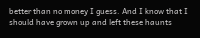better than no money I guess. And I know that I should have grown up and left these haunts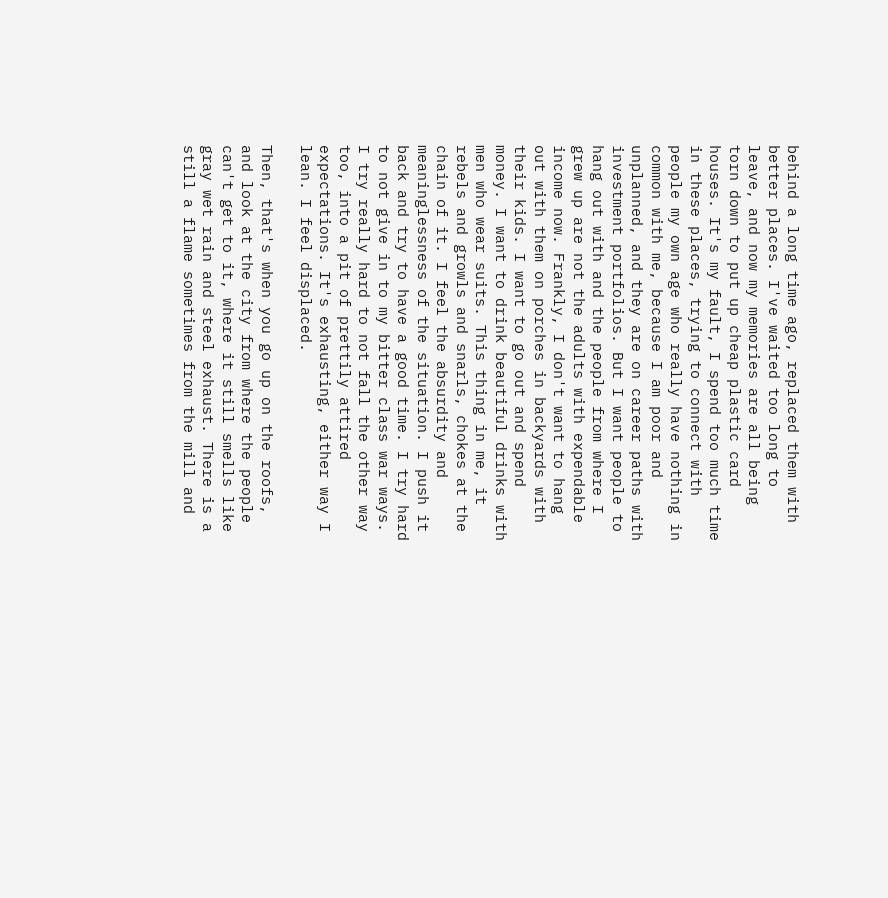behind a long time ago, replaced them with better places. I've waited too long to leave, and now my memories are all being torn down to put up cheap plastic card houses. It's my fault, I spend too much time in these places, trying to connect with people my own age who really have nothing in common with me, because I am poor and unplanned, and they are on career paths with investment portfolios. But I want people to hang out with and the people from where I grew up are not the adults with expendable income now. Frankly, I don't want to hang out with them on porches in backyards with their kids. I want to go out and spend money. I want to drink beautiful drinks with men who wear suits. This thing in me, it rebels and growls and snarls, chokes at the chain of it. I feel the absurdity and meaninglessness of the situation. I push it back and try to have a good time. I try hard to not give in to my bitter class war ways. I try really hard to not fall the other way too, into a pit of prettily attired expectations. It's exhausting, either way I lean. I feel displaced.

Then, that's when you go up on the roofs, and look at the city from where the people can't get to it, where it still smells like gray wet rain and steel exhaust. There is a still a flame sometimes from the mill and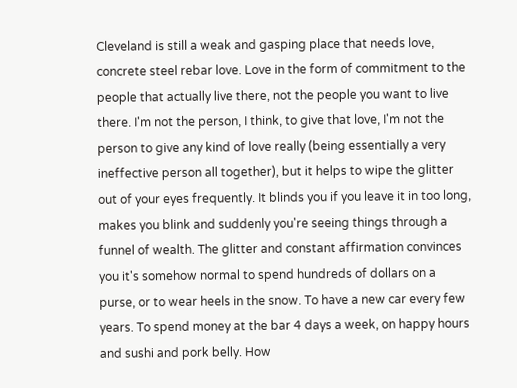Cleveland is still a weak and gasping place that needs love, concrete steel rebar love. Love in the form of commitment to the people that actually live there, not the people you want to live there. I'm not the person, I think, to give that love, I'm not the person to give any kind of love really (being essentially a very ineffective person all together), but it helps to wipe the glitter out of your eyes frequently. It blinds you if you leave it in too long, makes you blink and suddenly you're seeing things through a funnel of wealth. The glitter and constant affirmation convinces you it's somehow normal to spend hundreds of dollars on a purse, or to wear heels in the snow. To have a new car every few years. To spend money at the bar 4 days a week, on happy hours and sushi and pork belly. How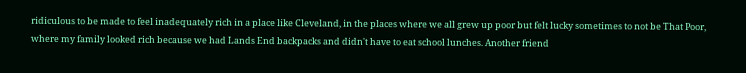ridiculous to be made to feel inadequately rich in a place like Cleveland, in the places where we all grew up poor but felt lucky sometimes to not be That Poor, where my family looked rich because we had Lands End backpacks and didn't have to eat school lunches. Another friend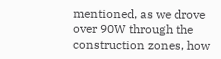mentioned, as we drove over 90W through the construction zones, how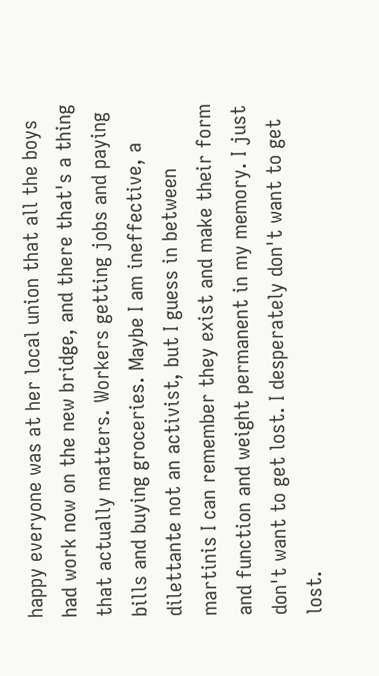happy everyone was at her local union that all the boys had work now on the new bridge, and there that's a thing that actually matters. Workers getting jobs and paying bills and buying groceries. Maybe I am ineffective, a dilettante not an activist, but I guess in between martinis I can remember they exist and make their form and function and weight permanent in my memory. I just don't want to get lost. I desperately don't want to get lost.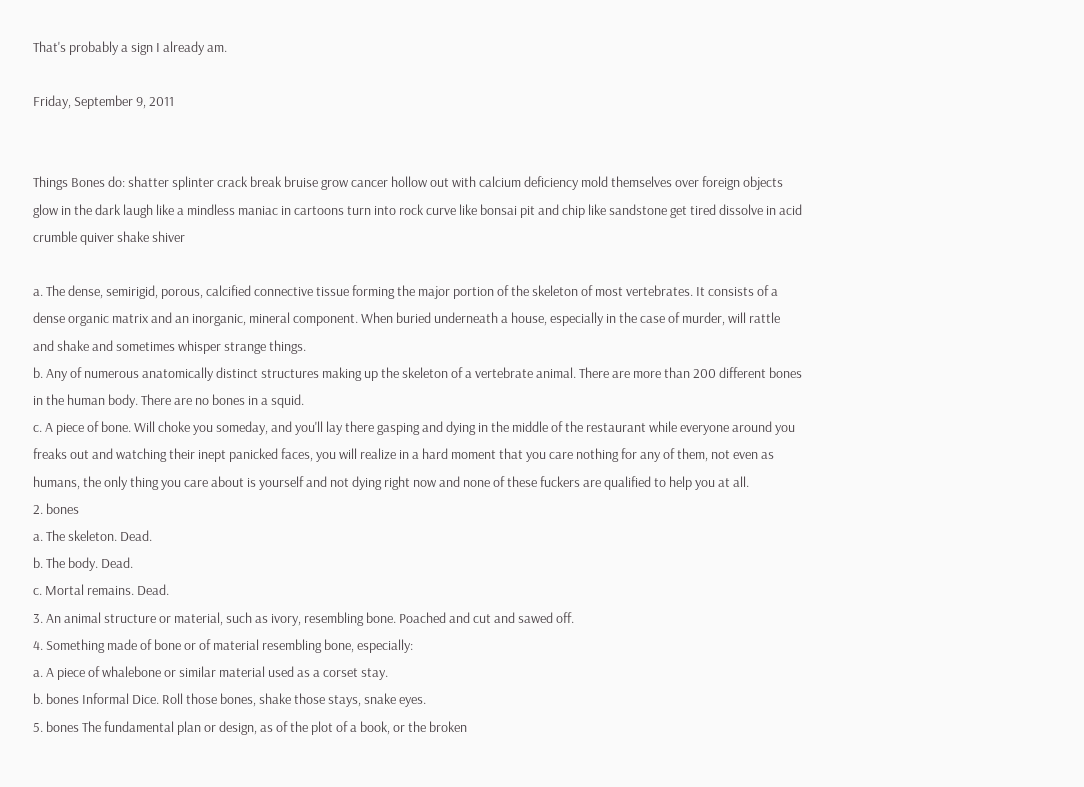That's probably a sign I already am.

Friday, September 9, 2011


Things Bones do: shatter splinter crack break bruise grow cancer hollow out with calcium deficiency mold themselves over foreign objects glow in the dark laugh like a mindless maniac in cartoons turn into rock curve like bonsai pit and chip like sandstone get tired dissolve in acid crumble quiver shake shiver

a. The dense, semirigid, porous, calcified connective tissue forming the major portion of the skeleton of most vertebrates. It consists of a dense organic matrix and an inorganic, mineral component. When buried underneath a house, especially in the case of murder, will rattle and shake and sometimes whisper strange things.
b. Any of numerous anatomically distinct structures making up the skeleton of a vertebrate animal. There are more than 200 different bones in the human body. There are no bones in a squid.
c. A piece of bone. Will choke you someday, and you'll lay there gasping and dying in the middle of the restaurant while everyone around you freaks out and watching their inept panicked faces, you will realize in a hard moment that you care nothing for any of them, not even as humans, the only thing you care about is yourself and not dying right now and none of these fuckers are qualified to help you at all.
2. bones
a. The skeleton. Dead.
b. The body. Dead.
c. Mortal remains. Dead.
3. An animal structure or material, such as ivory, resembling bone. Poached and cut and sawed off.
4. Something made of bone or of material resembling bone, especially:
a. A piece of whalebone or similar material used as a corset stay.
b. bones Informal Dice. Roll those bones, shake those stays, snake eyes.
5. bones The fundamental plan or design, as of the plot of a book, or the broken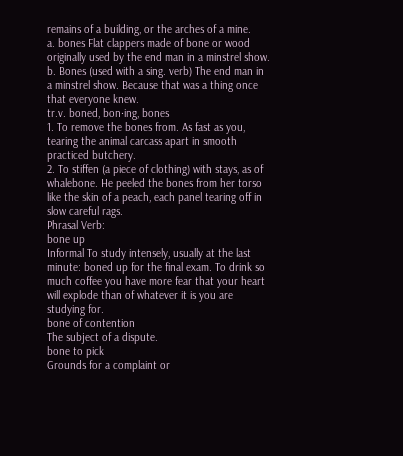remains of a building, or the arches of a mine.
a. bones Flat clappers made of bone or wood originally used by the end man in a minstrel show.
b. Bones (used with a sing. verb) The end man in a minstrel show. Because that was a thing once that everyone knew.
tr.v. boned, bon·ing, bones
1. To remove the bones from. As fast as you, tearing the animal carcass apart in smooth practiced butchery.
2. To stiffen (a piece of clothing) with stays, as of whalebone. He peeled the bones from her torso like the skin of a peach, each panel tearing off in slow careful rags.
Phrasal Verb:
bone up
Informal To study intensely, usually at the last minute: boned up for the final exam. To drink so much coffee you have more fear that your heart will explode than of whatever it is you are studying for.
bone of contention
The subject of a dispute.
bone to pick
Grounds for a complaint or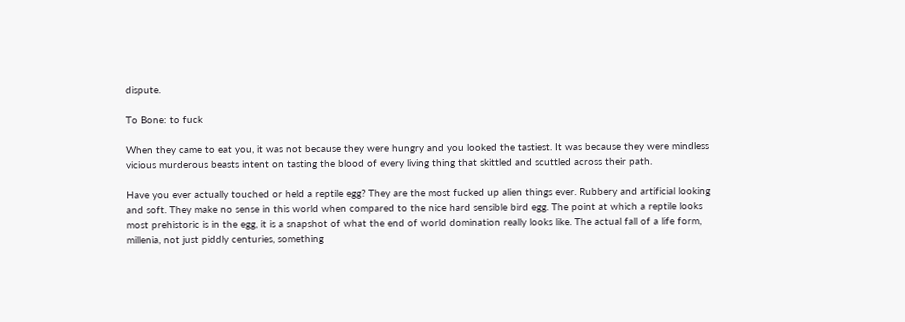dispute.

To Bone: to fuck

When they came to eat you, it was not because they were hungry and you looked the tastiest. It was because they were mindless vicious murderous beasts intent on tasting the blood of every living thing that skittled and scuttled across their path.

Have you ever actually touched or held a reptile egg? They are the most fucked up alien things ever. Rubbery and artificial looking and soft. They make no sense in this world when compared to the nice hard sensible bird egg. The point at which a reptile looks most prehistoric is in the egg, it is a snapshot of what the end of world domination really looks like. The actual fall of a life form, millenia, not just piddly centuries, something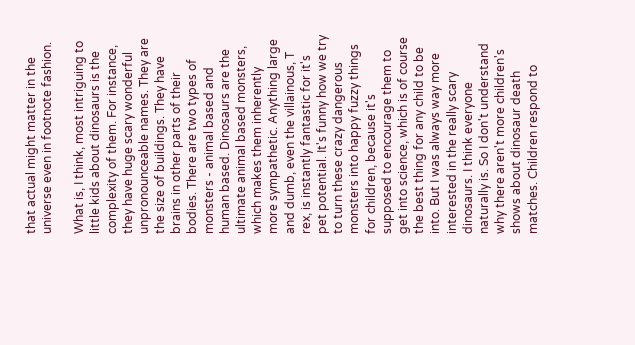that actual might matter in the universe even in footnote fashion.

What is, I think, most intriguing to little kids about dinosaurs is the complexity of them. For instance, they have huge scary wonderful unpronounceable names. They are the size of buildings. They have brains in other parts of their bodies. There are two types of monsters - animal based and human based. Dinosaurs are the ultimate animal based monsters, which makes them inherently more sympathetic. Anything large and dumb, even the villainous, T rex, is instantly fantastic for it's pet potential. It's funny how we try to turn these crazy dangerous monsters into happy fuzzy things for children, because it's supposed to encourage them to get into science, which is of course the best thing for any child to be into. But I was always way more interested in the really scary dinosaurs. I think everyone naturally is. So I don't understand why there aren't more children's shows about dinosaur death matches. Children respond to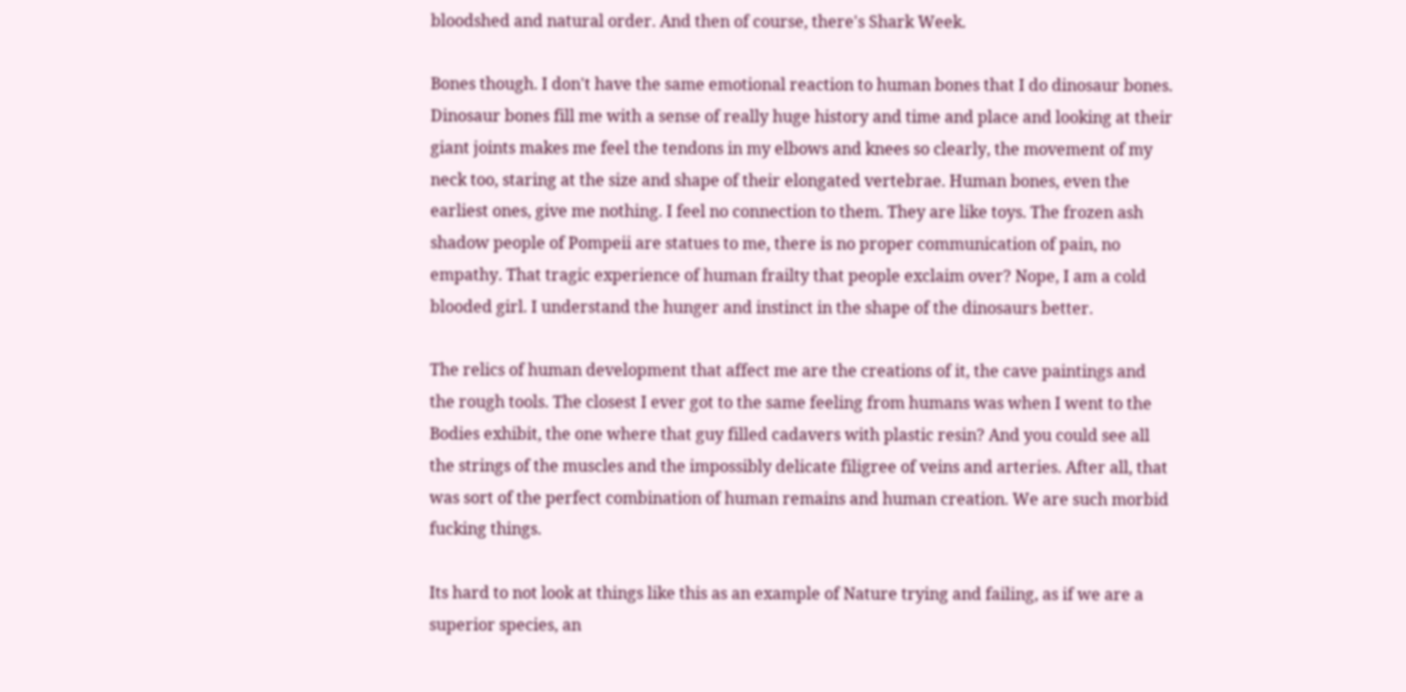bloodshed and natural order. And then of course, there's Shark Week.

Bones though. I don't have the same emotional reaction to human bones that I do dinosaur bones. Dinosaur bones fill me with a sense of really huge history and time and place and looking at their giant joints makes me feel the tendons in my elbows and knees so clearly, the movement of my neck too, staring at the size and shape of their elongated vertebrae. Human bones, even the earliest ones, give me nothing. I feel no connection to them. They are like toys. The frozen ash shadow people of Pompeii are statues to me, there is no proper communication of pain, no empathy. That tragic experience of human frailty that people exclaim over? Nope, I am a cold blooded girl. I understand the hunger and instinct in the shape of the dinosaurs better.

The relics of human development that affect me are the creations of it, the cave paintings and the rough tools. The closest I ever got to the same feeling from humans was when I went to the Bodies exhibit, the one where that guy filled cadavers with plastic resin? And you could see all the strings of the muscles and the impossibly delicate filigree of veins and arteries. After all, that was sort of the perfect combination of human remains and human creation. We are such morbid fucking things.

Its hard to not look at things like this as an example of Nature trying and failing, as if we are a superior species, an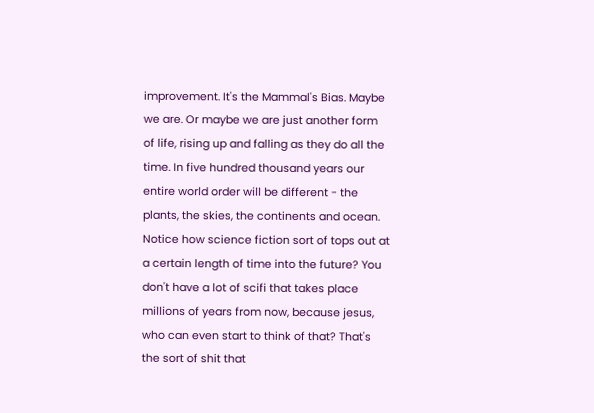improvement. It's the Mammal's Bias. Maybe we are. Or maybe we are just another form of life, rising up and falling as they do all the time. In five hundred thousand years our entire world order will be different - the plants, the skies, the continents and ocean. Notice how science fiction sort of tops out at a certain length of time into the future? You don't have a lot of scifi that takes place millions of years from now, because jesus, who can even start to think of that? That's the sort of shit that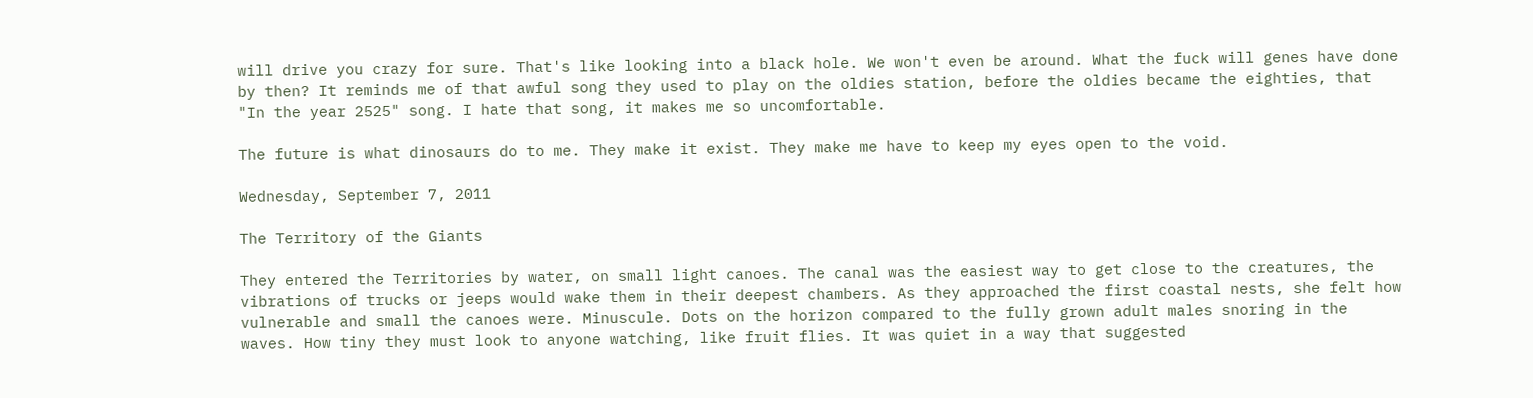will drive you crazy for sure. That's like looking into a black hole. We won't even be around. What the fuck will genes have done by then? It reminds me of that awful song they used to play on the oldies station, before the oldies became the eighties, that "In the year 2525" song. I hate that song, it makes me so uncomfortable.

The future is what dinosaurs do to me. They make it exist. They make me have to keep my eyes open to the void.

Wednesday, September 7, 2011

The Territory of the Giants

They entered the Territories by water, on small light canoes. The canal was the easiest way to get close to the creatures, the vibrations of trucks or jeeps would wake them in their deepest chambers. As they approached the first coastal nests, she felt how vulnerable and small the canoes were. Minuscule. Dots on the horizon compared to the fully grown adult males snoring in the waves. How tiny they must look to anyone watching, like fruit flies. It was quiet in a way that suggested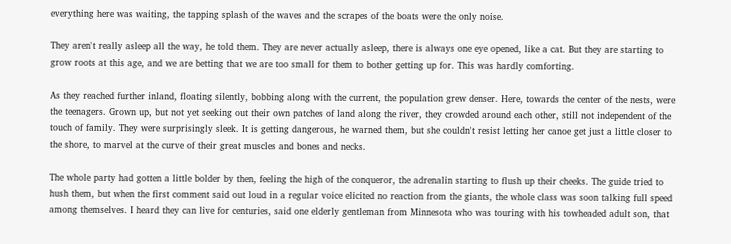everything here was waiting, the tapping splash of the waves and the scrapes of the boats were the only noise.

They aren't really asleep all the way, he told them. They are never actually asleep, there is always one eye opened, like a cat. But they are starting to grow roots at this age, and we are betting that we are too small for them to bother getting up for. This was hardly comforting.

As they reached further inland, floating silently, bobbing along with the current, the population grew denser. Here, towards the center of the nests, were the teenagers. Grown up, but not yet seeking out their own patches of land along the river, they crowded around each other, still not independent of the touch of family. They were surprisingly sleek. It is getting dangerous, he warned them, but she couldn't resist letting her canoe get just a little closer to the shore, to marvel at the curve of their great muscles and bones and necks.

The whole party had gotten a little bolder by then, feeling the high of the conqueror, the adrenalin starting to flush up their cheeks. The guide tried to hush them, but when the first comment said out loud in a regular voice elicited no reaction from the giants, the whole class was soon talking full speed among themselves. I heard they can live for centuries, said one elderly gentleman from Minnesota who was touring with his towheaded adult son, that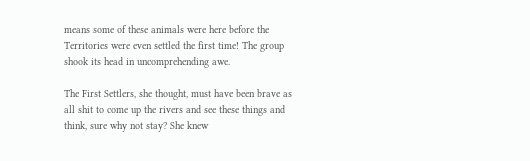means some of these animals were here before the Territories were even settled the first time! The group shook its head in uncomprehending awe.

The First Settlers, she thought, must have been brave as all shit to come up the rivers and see these things and think, sure why not stay? She knew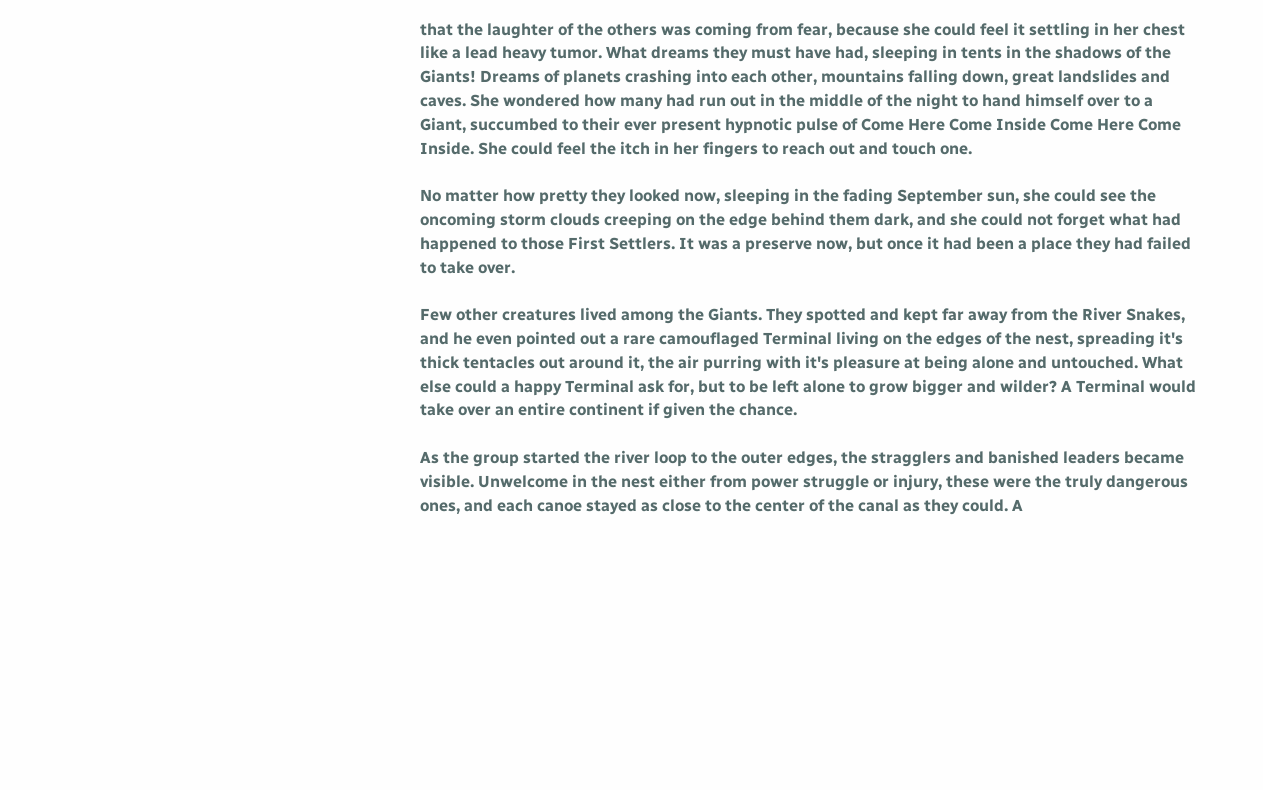that the laughter of the others was coming from fear, because she could feel it settling in her chest like a lead heavy tumor. What dreams they must have had, sleeping in tents in the shadows of the Giants! Dreams of planets crashing into each other, mountains falling down, great landslides and caves. She wondered how many had run out in the middle of the night to hand himself over to a Giant, succumbed to their ever present hypnotic pulse of Come Here Come Inside Come Here Come Inside. She could feel the itch in her fingers to reach out and touch one.

No matter how pretty they looked now, sleeping in the fading September sun, she could see the oncoming storm clouds creeping on the edge behind them dark, and she could not forget what had happened to those First Settlers. It was a preserve now, but once it had been a place they had failed to take over.

Few other creatures lived among the Giants. They spotted and kept far away from the River Snakes, and he even pointed out a rare camouflaged Terminal living on the edges of the nest, spreading it's thick tentacles out around it, the air purring with it's pleasure at being alone and untouched. What else could a happy Terminal ask for, but to be left alone to grow bigger and wilder? A Terminal would take over an entire continent if given the chance.

As the group started the river loop to the outer edges, the stragglers and banished leaders became visible. Unwelcome in the nest either from power struggle or injury, these were the truly dangerous ones, and each canoe stayed as close to the center of the canal as they could. A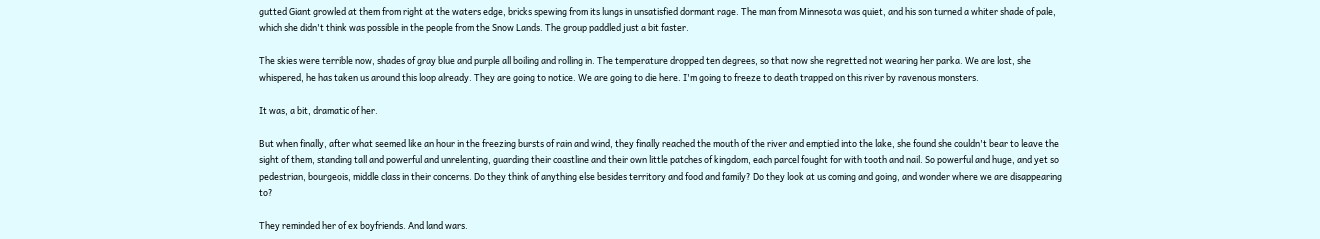gutted Giant growled at them from right at the waters edge, bricks spewing from its lungs in unsatisfied dormant rage. The man from Minnesota was quiet, and his son turned a whiter shade of pale, which she didn't think was possible in the people from the Snow Lands. The group paddled just a bit faster.

The skies were terrible now, shades of gray blue and purple all boiling and rolling in. The temperature dropped ten degrees, so that now she regretted not wearing her parka. We are lost, she whispered, he has taken us around this loop already. They are going to notice. We are going to die here. I'm going to freeze to death trapped on this river by ravenous monsters.

It was, a bit, dramatic of her.

But when finally, after what seemed like an hour in the freezing bursts of rain and wind, they finally reached the mouth of the river and emptied into the lake, she found she couldn't bear to leave the sight of them, standing tall and powerful and unrelenting, guarding their coastline and their own little patches of kingdom, each parcel fought for with tooth and nail. So powerful and huge, and yet so pedestrian, bourgeois, middle class in their concerns. Do they think of anything else besides territory and food and family? Do they look at us coming and going, and wonder where we are disappearing to?

They reminded her of ex boyfriends. And land wars.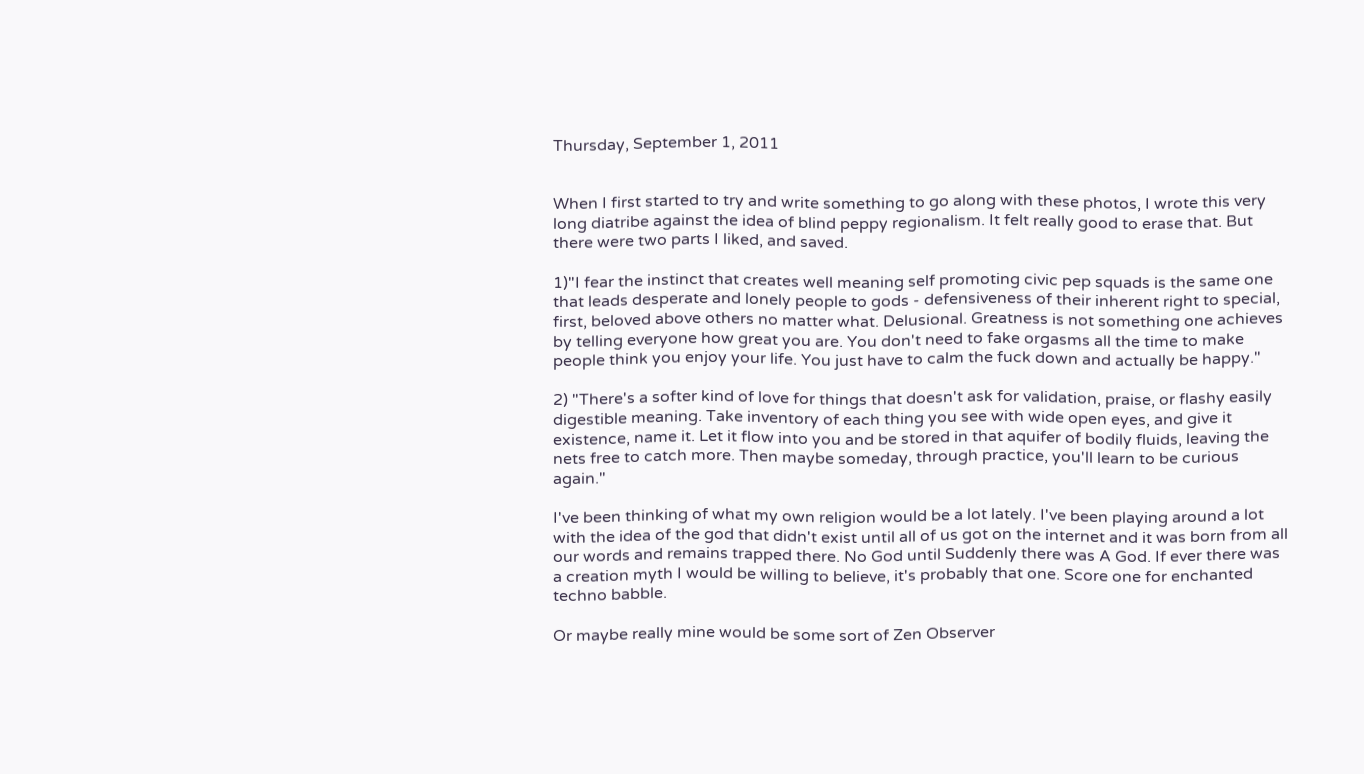Thursday, September 1, 2011


When I first started to try and write something to go along with these photos, I wrote this very long diatribe against the idea of blind peppy regionalism. It felt really good to erase that. But there were two parts I liked, and saved.

1)"I fear the instinct that creates well meaning self promoting civic pep squads is the same one that leads desperate and lonely people to gods - defensiveness of their inherent right to special, first, beloved above others no matter what. Delusional. Greatness is not something one achieves by telling everyone how great you are. You don't need to fake orgasms all the time to make people think you enjoy your life. You just have to calm the fuck down and actually be happy."

2) "There's a softer kind of love for things that doesn't ask for validation, praise, or flashy easily digestible meaning. Take inventory of each thing you see with wide open eyes, and give it existence, name it. Let it flow into you and be stored in that aquifer of bodily fluids, leaving the nets free to catch more. Then maybe someday, through practice, you'll learn to be curious again."

I've been thinking of what my own religion would be a lot lately. I've been playing around a lot with the idea of the god that didn't exist until all of us got on the internet and it was born from all our words and remains trapped there. No God until Suddenly there was A God. If ever there was a creation myth I would be willing to believe, it's probably that one. Score one for enchanted techno babble.

Or maybe really mine would be some sort of Zen Observer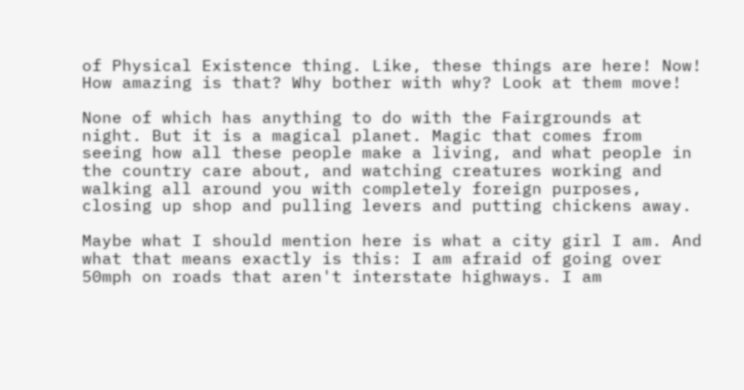of Physical Existence thing. Like, these things are here! Now! How amazing is that? Why bother with why? Look at them move!

None of which has anything to do with the Fairgrounds at night. But it is a magical planet. Magic that comes from seeing how all these people make a living, and what people in the country care about, and watching creatures working and walking all around you with completely foreign purposes, closing up shop and pulling levers and putting chickens away.

Maybe what I should mention here is what a city girl I am. And what that means exactly is this: I am afraid of going over 50mph on roads that aren't interstate highways. I am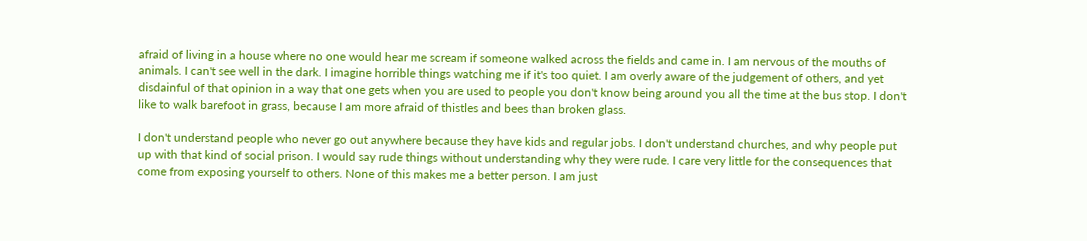afraid of living in a house where no one would hear me scream if someone walked across the fields and came in. I am nervous of the mouths of animals. I can't see well in the dark. I imagine horrible things watching me if it's too quiet. I am overly aware of the judgement of others, and yet disdainful of that opinion in a way that one gets when you are used to people you don't know being around you all the time at the bus stop. I don't like to walk barefoot in grass, because I am more afraid of thistles and bees than broken glass.

I don't understand people who never go out anywhere because they have kids and regular jobs. I don't understand churches, and why people put up with that kind of social prison. I would say rude things without understanding why they were rude. I care very little for the consequences that come from exposing yourself to others. None of this makes me a better person. I am just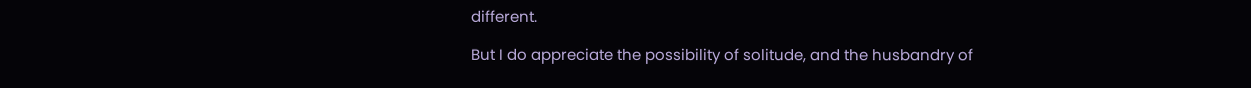different.

But I do appreciate the possibility of solitude, and the husbandry of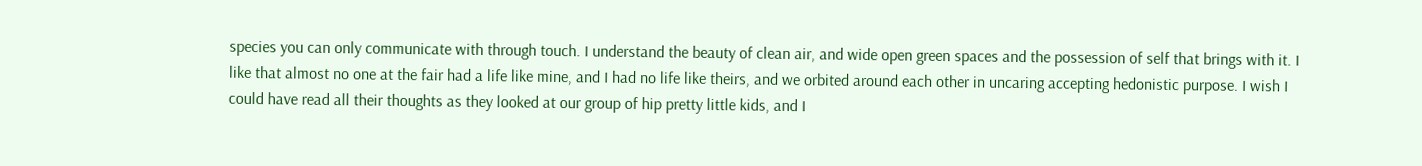species you can only communicate with through touch. I understand the beauty of clean air, and wide open green spaces and the possession of self that brings with it. I like that almost no one at the fair had a life like mine, and I had no life like theirs, and we orbited around each other in uncaring accepting hedonistic purpose. I wish I could have read all their thoughts as they looked at our group of hip pretty little kids, and I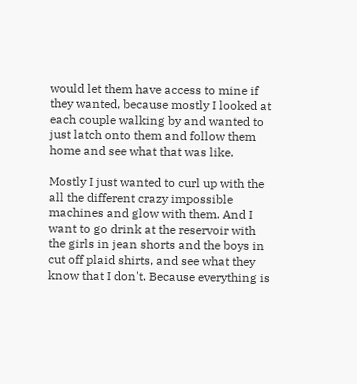would let them have access to mine if they wanted, because mostly I looked at each couple walking by and wanted to just latch onto them and follow them home and see what that was like.

Mostly I just wanted to curl up with the all the different crazy impossible machines and glow with them. And I want to go drink at the reservoir with the girls in jean shorts and the boys in cut off plaid shirts, and see what they know that I don't. Because everything is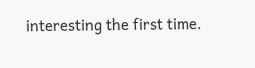interesting the first time.